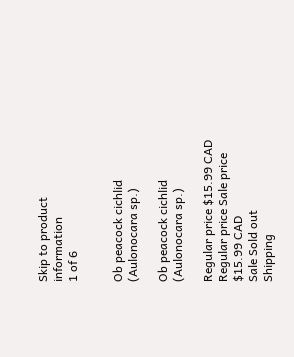Skip to product information
1 of 6


Ob peacock cichlid (Aulonocara sp.)

Ob peacock cichlid (Aulonocara sp.)

Regular price $15.99 CAD
Regular price Sale price $15.99 CAD
Sale Sold out
Shipping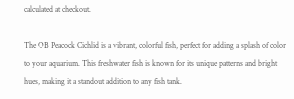calculated at checkout.

The OB Peacock Cichlid is a vibrant, colorful fish, perfect for adding a splash of color to your aquarium. This freshwater fish is known for its unique patterns and bright hues, making it a standout addition to any fish tank.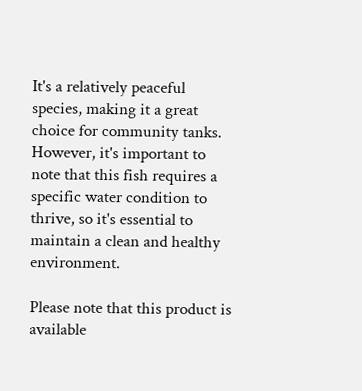It's a relatively peaceful species, making it a great choice for community tanks. However, it's important to note that this fish requires a specific water condition to thrive, so it's essential to maintain a clean and healthy environment.

Please note that this product is available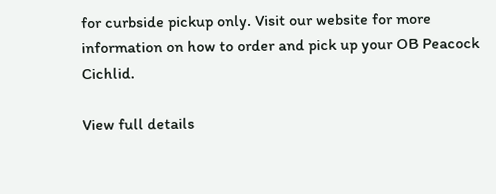for curbside pickup only. Visit our website for more information on how to order and pick up your OB Peacock Cichlid.

View full details